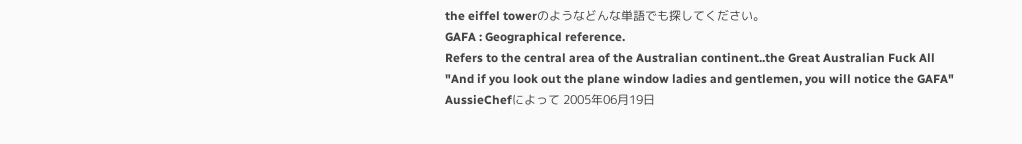the eiffel towerのようなどんな単語でも探してください。
GAFA : Geographical reference.
Refers to the central area of the Australian continent..the Great Australian Fuck All
"And if you look out the plane window ladies and gentlemen, you will notice the GAFA"
AussieChefによって 2005年06月19日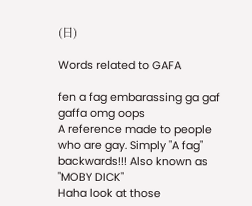(日)

Words related to GAFA

fen a fag embarassing ga gaf gaffa omg oops
A reference made to people who are gay. Simply "A fag" backwards!!! Also known as "MOBY DICK"
Haha look at those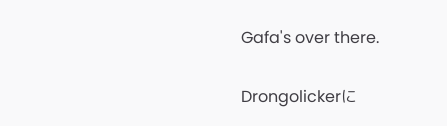Gafa's over there.

Drongolickerに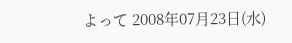よって 2008年07月23日(水)